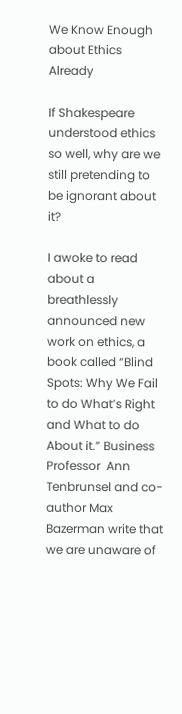We Know Enough about Ethics Already

If Shakespeare understood ethics so well, why are we still pretending to be ignorant about it?

I awoke to read about a breathlessly announced new work on ethics, a book called “Blind Spots: Why We Fail to do What’s Right and What to do About it.” Business Professor  Ann Tenbrunsel and co-author Max Bazerman write that we are unaware of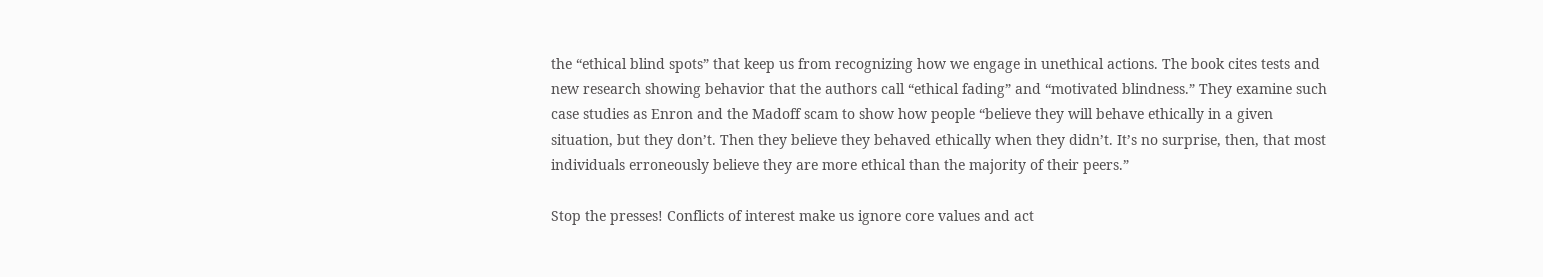the “ethical blind spots” that keep us from recognizing how we engage in unethical actions. The book cites tests and new research showing behavior that the authors call “ethical fading” and “motivated blindness.” They examine such case studies as Enron and the Madoff scam to show how people “believe they will behave ethically in a given situation, but they don’t. Then they believe they behaved ethically when they didn’t. It’s no surprise, then, that most individuals erroneously believe they are more ethical than the majority of their peers.”

Stop the presses! Conflicts of interest make us ignore core values and act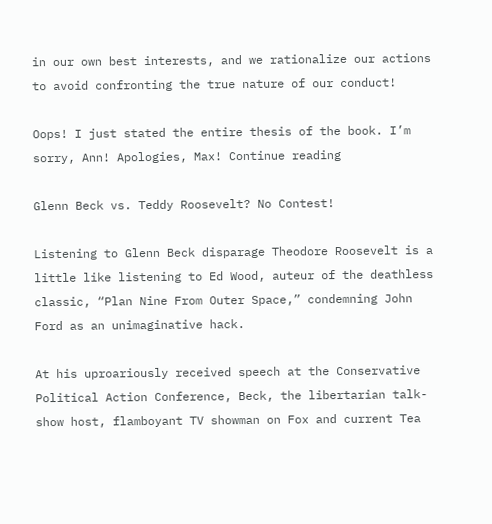in our own best interests, and we rationalize our actions to avoid confronting the true nature of our conduct!

Oops! I just stated the entire thesis of the book. I’m sorry, Ann! Apologies, Max! Continue reading

Glenn Beck vs. Teddy Roosevelt? No Contest!

Listening to Glenn Beck disparage Theodore Roosevelt is a little like listening to Ed Wood, auteur of the deathless classic, “Plan Nine From Outer Space,” condemning John Ford as an unimaginative hack.

At his uproariously received speech at the Conservative Political Action Conference, Beck, the libertarian talk-show host, flamboyant TV showman on Fox and current Tea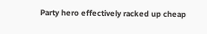Party hero effectively racked up cheap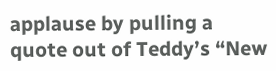applause by pulling a quote out of Teddy’s “New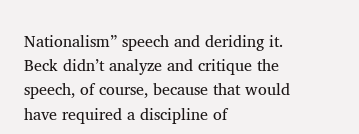Nationalism” speech and deriding it. Beck didn’t analyze and critique the speech, of course, because that would have required a discipline of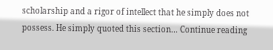scholarship and a rigor of intellect that he simply does not possess. He simply quoted this section… Continue reading